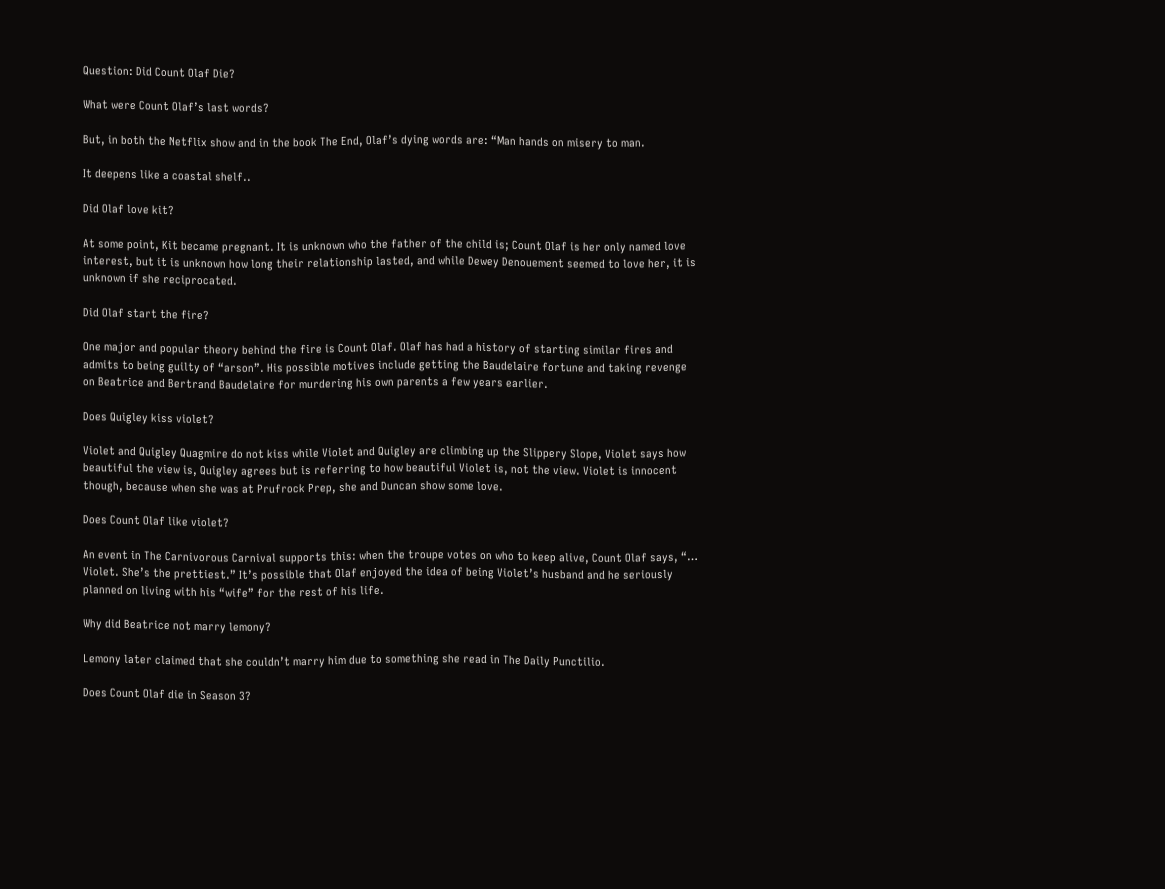Question: Did Count Olaf Die?

What were Count Olaf’s last words?

But, in both the Netflix show and in the book The End, Olaf’s dying words are: “Man hands on misery to man.

It deepens like a coastal shelf..

Did Olaf love kit?

At some point, Kit became pregnant. It is unknown who the father of the child is; Count Olaf is her only named love interest, but it is unknown how long their relationship lasted, and while Dewey Denouement seemed to love her, it is unknown if she reciprocated.

Did Olaf start the fire?

One major and popular theory behind the fire is Count Olaf. Olaf has had a history of starting similar fires and admits to being guilty of “arson”. His possible motives include getting the Baudelaire fortune and taking revenge on Beatrice and Bertrand Baudelaire for murdering his own parents a few years earlier.

Does Quigley kiss violet?

Violet and Quigley Quagmire do not kiss while Violet and Quigley are climbing up the Slippery Slope, Violet says how beautiful the view is, Quigley agrees but is referring to how beautiful Violet is, not the view. Violet is innocent though, because when she was at Prufrock Prep, she and Duncan show some love.

Does Count Olaf like violet?

An event in The Carnivorous Carnival supports this: when the troupe votes on who to keep alive, Count Olaf says, “… Violet. She’s the prettiest.” It’s possible that Olaf enjoyed the idea of being Violet’s husband and he seriously planned on living with his “wife” for the rest of his life.

Why did Beatrice not marry lemony?

Lemony later claimed that she couldn’t marry him due to something she read in The Daily Punctilio.

Does Count Olaf die in Season 3?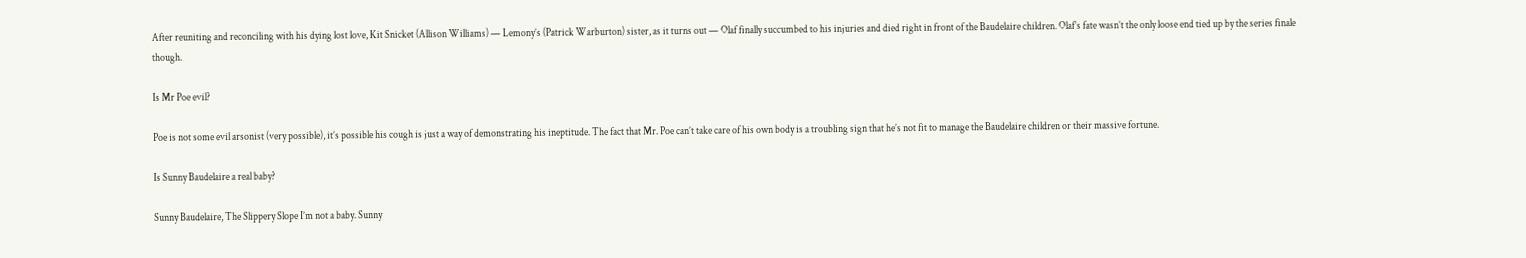After reuniting and reconciling with his dying lost love, Kit Snicket (Allison Williams) — Lemony’s (Patrick Warburton) sister, as it turns out — Olaf finally succumbed to his injuries and died right in front of the Baudelaire children. Olaf’s fate wasn’t the only loose end tied up by the series finale though.

Is Mr Poe evil?

Poe is not some evil arsonist (very possible), it’s possible his cough is just a way of demonstrating his ineptitude. The fact that Mr. Poe can’t take care of his own body is a troubling sign that he’s not fit to manage the Baudelaire children or their massive fortune.

Is Sunny Baudelaire a real baby?

Sunny Baudelaire, The Slippery Slope I’m not a baby. Sunny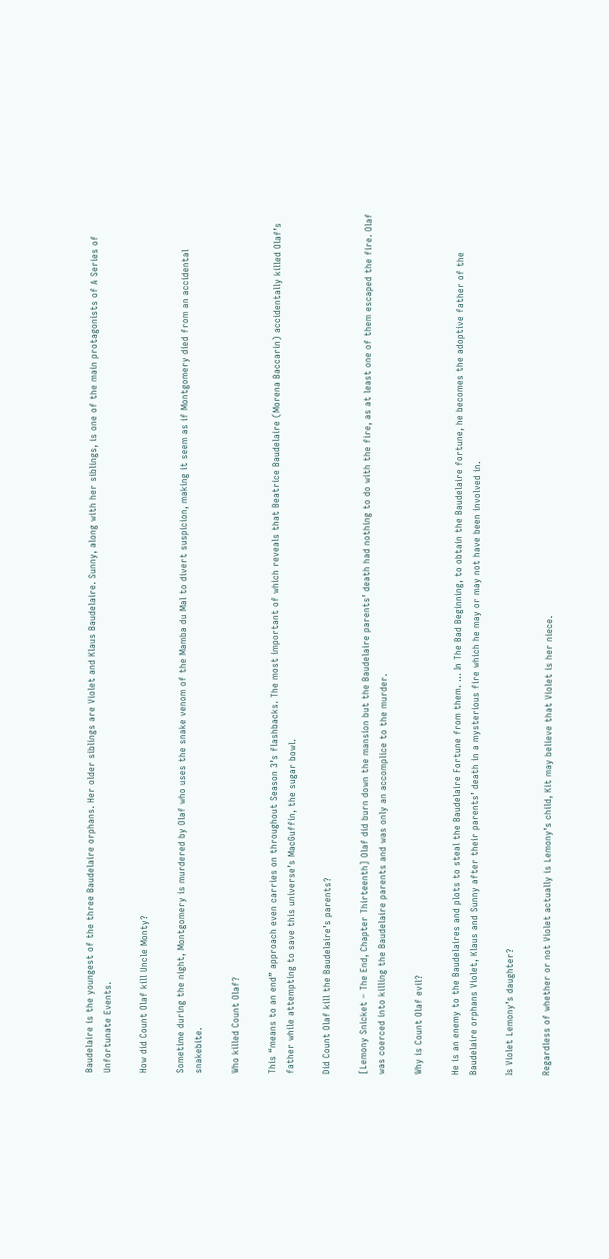Baudelaire is the youngest of the three Baudelaire orphans. Her older siblings are Violet and Klaus Baudelaire. Sunny, along with her siblings, is one of the main protagonists of A Series of Unfortunate Events.

How did Count Olaf kill Uncle Monty?

Sometime during the night, Montgomery is murdered by Olaf who uses the snake venom of the Mamba du Mal to divert suspicion, making it seem as if Montgomery died from an accidental snakebite.

Who killed Count Olaf?

This “means to an end” approach even carries on throughout Season 3’s flashbacks. The most important of which reveals that Beatrice Baudelaire (Morena Baccarin) accidentally killed Olaf’s father while attempting to save this universe’s MacGuffin, the sugar bowl.

Did Count Olaf kill the Baudelaire’s parents?

[Lemony Snicket – The End, Chapter Thirteenth] Olaf did burn down the mansion but the Baudelaire parents’ death had nothing to do with the fire, as at least one of them escaped the fire. Olaf was coerced into killing the Baudelaire parents and was only an accomplice to the murder.

Why is Count Olaf evil?

He is an enemy to the Baudelaires and plots to steal the Baudelaire Fortune from them. … In The Bad Beginning, to obtain the Baudelaire fortune, he becomes the adoptive father of the Baudelaire orphans Violet, Klaus and Sunny after their parents’ death in a mysterious fire which he may or may not have been involved in.

Is Violet Lemony’s daughter?

Regardless of whether or not Violet actually is Lemony’s child, Kit may believe that Violet is her niece.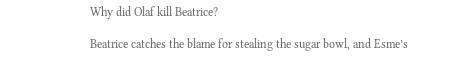Why did Olaf kill Beatrice?

Beatrice catches the blame for stealing the sugar bowl, and Esme’s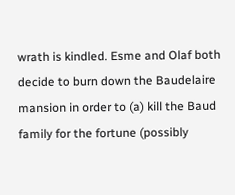wrath is kindled. Esme and Olaf both decide to burn down the Baudelaire mansion in order to (a) kill the Baud family for the fortune (possibly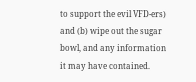to support the evil VFD-ers) and (b) wipe out the sugar bowl, and any information it may have contained.